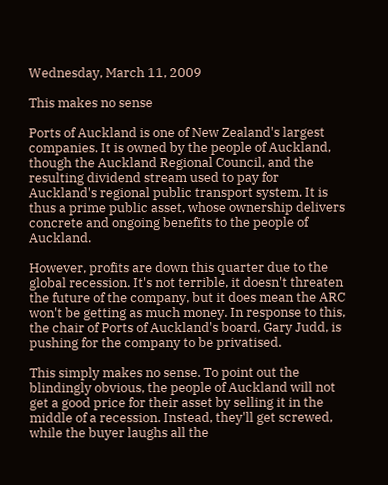Wednesday, March 11, 2009

This makes no sense

Ports of Auckland is one of New Zealand's largest companies. It is owned by the people of Auckland, though the Auckland Regional Council, and the resulting dividend stream used to pay for Auckland's regional public transport system. It is thus a prime public asset, whose ownership delivers concrete and ongoing benefits to the people of Auckland.

However, profits are down this quarter due to the global recession. It's not terrible, it doesn't threaten the future of the company, but it does mean the ARC won't be getting as much money. In response to this, the chair of Ports of Auckland's board, Gary Judd, is pushing for the company to be privatised.

This simply makes no sense. To point out the blindingly obvious, the people of Auckland will not get a good price for their asset by selling it in the middle of a recession. Instead, they'll get screwed, while the buyer laughs all the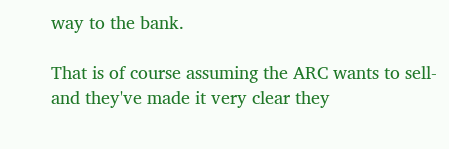way to the bank.

That is of course assuming the ARC wants to sell- and they've made it very clear they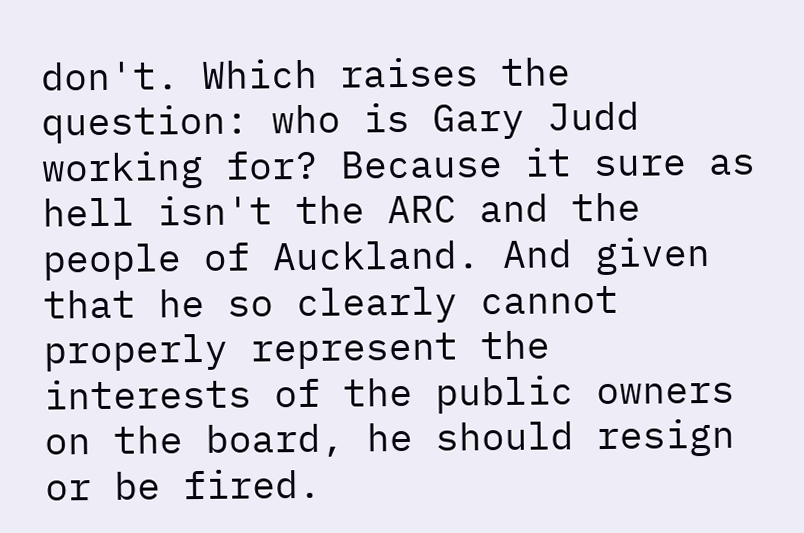don't. Which raises the question: who is Gary Judd working for? Because it sure as hell isn't the ARC and the people of Auckland. And given that he so clearly cannot properly represent the interests of the public owners on the board, he should resign or be fired.